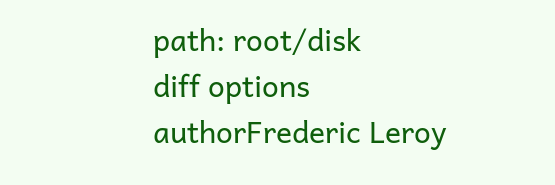path: root/disk
diff options
authorFrederic Leroy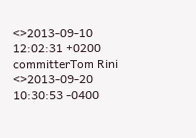<>2013-09-10 12:02:31 +0200
committerTom Rini <>2013-09-20 10:30:53 -0400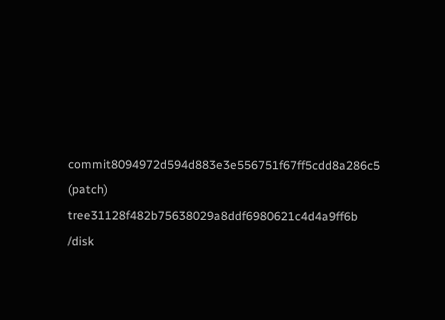commit8094972d594d883e3e556751f67ff5cdd8a286c5 (patch)
tree31128f482b75638029a8ddf6980621c4d4a9ff6b /disk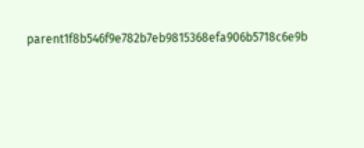parent1f8b546f9e782b7eb9815368efa906b5718c6e9b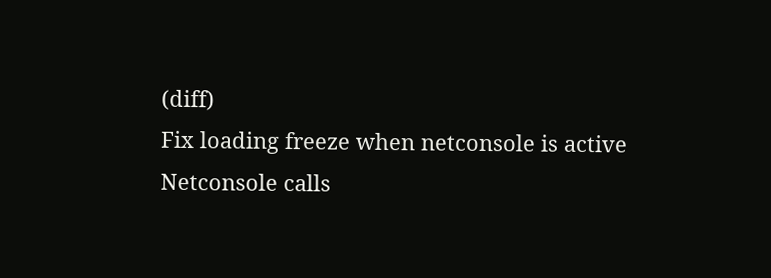(diff)
Fix loading freeze when netconsole is active
Netconsole calls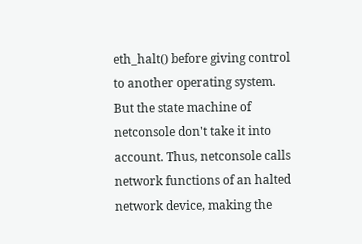eth_halt() before giving control to another operating system. But the state machine of netconsole don't take it into account. Thus, netconsole calls network functions of an halted network device, making the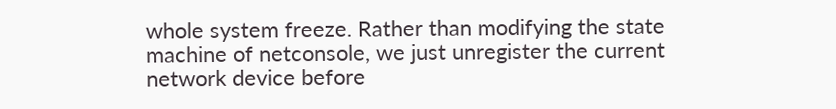whole system freeze. Rather than modifying the state machine of netconsole, we just unregister the current network device before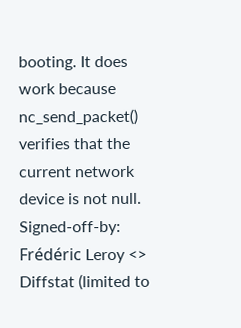booting. It does work because nc_send_packet() verifies that the current network device is not null. Signed-off-by: Frédéric Leroy <>
Diffstat (limited to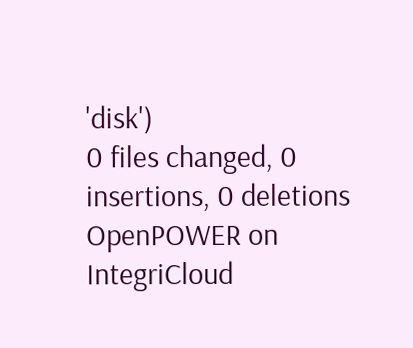'disk')
0 files changed, 0 insertions, 0 deletions
OpenPOWER on IntegriCloud